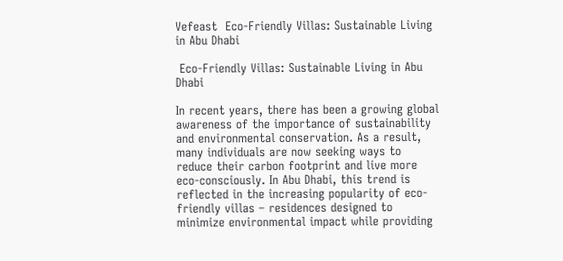Vefeast  Eco-Friendly Villas: Sustainable Living in Abu Dhabi

 Eco-Friendly Villas: Sustainable Living in Abu Dhabi

In recent years, there has been a growing global awareness of the importance of sustainability and environmental conservation. As a result, many individuals are now seeking ways to reduce their carbon footprint and live more eco-consciously. In Abu Dhabi, this trend is reflected in the increasing popularity of eco-friendly villas – residences designed to minimize environmental impact while providing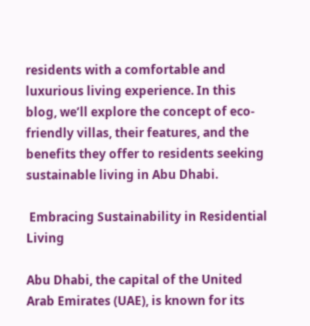residents with a comfortable and luxurious living experience. In this blog, we’ll explore the concept of eco-friendly villas, their features, and the benefits they offer to residents seeking sustainable living in Abu Dhabi.

 Embracing Sustainability in Residential Living

Abu Dhabi, the capital of the United Arab Emirates (UAE), is known for its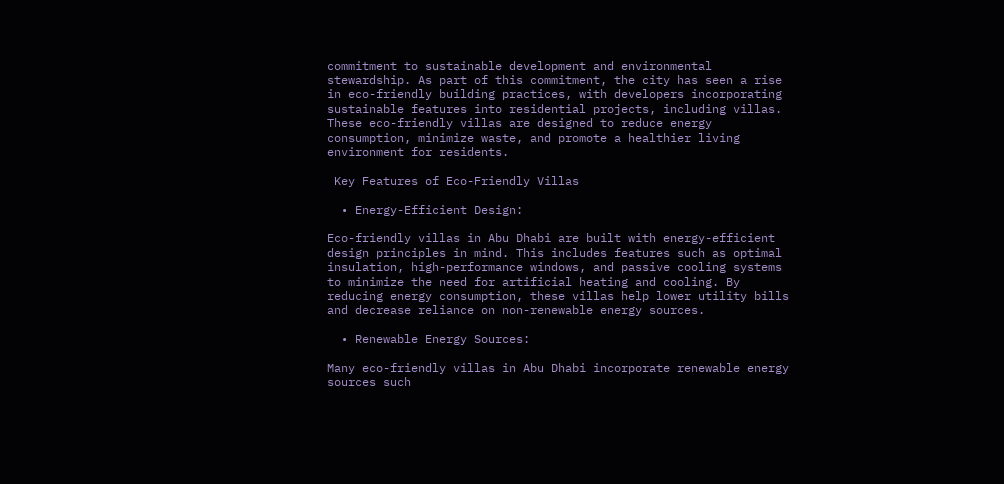commitment to sustainable development and environmental stewardship. As part of this commitment, the city has seen a rise in eco-friendly building practices, with developers incorporating sustainable features into residential projects, including villas. These eco-friendly villas are designed to reduce energy consumption, minimize waste, and promote a healthier living environment for residents.

 Key Features of Eco-Friendly Villas

  • Energy-Efficient Design:

Eco-friendly villas in Abu Dhabi are built with energy-efficient design principles in mind. This includes features such as optimal insulation, high-performance windows, and passive cooling systems to minimize the need for artificial heating and cooling. By reducing energy consumption, these villas help lower utility bills and decrease reliance on non-renewable energy sources.

  • Renewable Energy Sources:

Many eco-friendly villas in Abu Dhabi incorporate renewable energy sources such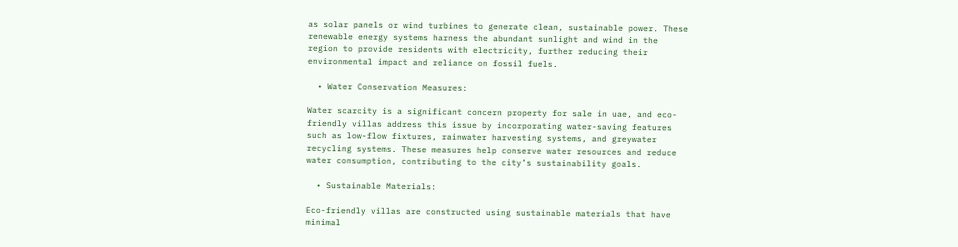as solar panels or wind turbines to generate clean, sustainable power. These renewable energy systems harness the abundant sunlight and wind in the region to provide residents with electricity, further reducing their environmental impact and reliance on fossil fuels.

  • Water Conservation Measures:

Water scarcity is a significant concern property for sale in uae, and eco-friendly villas address this issue by incorporating water-saving features such as low-flow fixtures, rainwater harvesting systems, and greywater recycling systems. These measures help conserve water resources and reduce water consumption, contributing to the city’s sustainability goals.

  • Sustainable Materials:

Eco-friendly villas are constructed using sustainable materials that have minimal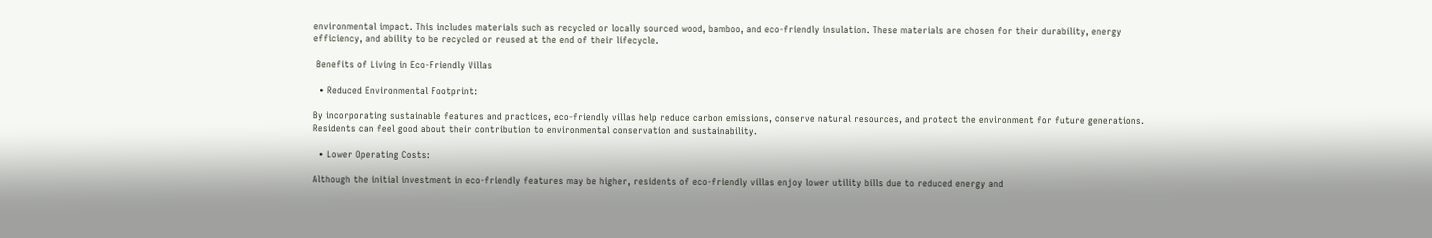environmental impact. This includes materials such as recycled or locally sourced wood, bamboo, and eco-friendly insulation. These materials are chosen for their durability, energy efficiency, and ability to be recycled or reused at the end of their lifecycle.

 Benefits of Living in Eco-Friendly Villas

  • Reduced Environmental Footprint:

By incorporating sustainable features and practices, eco-friendly villas help reduce carbon emissions, conserve natural resources, and protect the environment for future generations. Residents can feel good about their contribution to environmental conservation and sustainability.

  • Lower Operating Costs:

Although the initial investment in eco-friendly features may be higher, residents of eco-friendly villas enjoy lower utility bills due to reduced energy and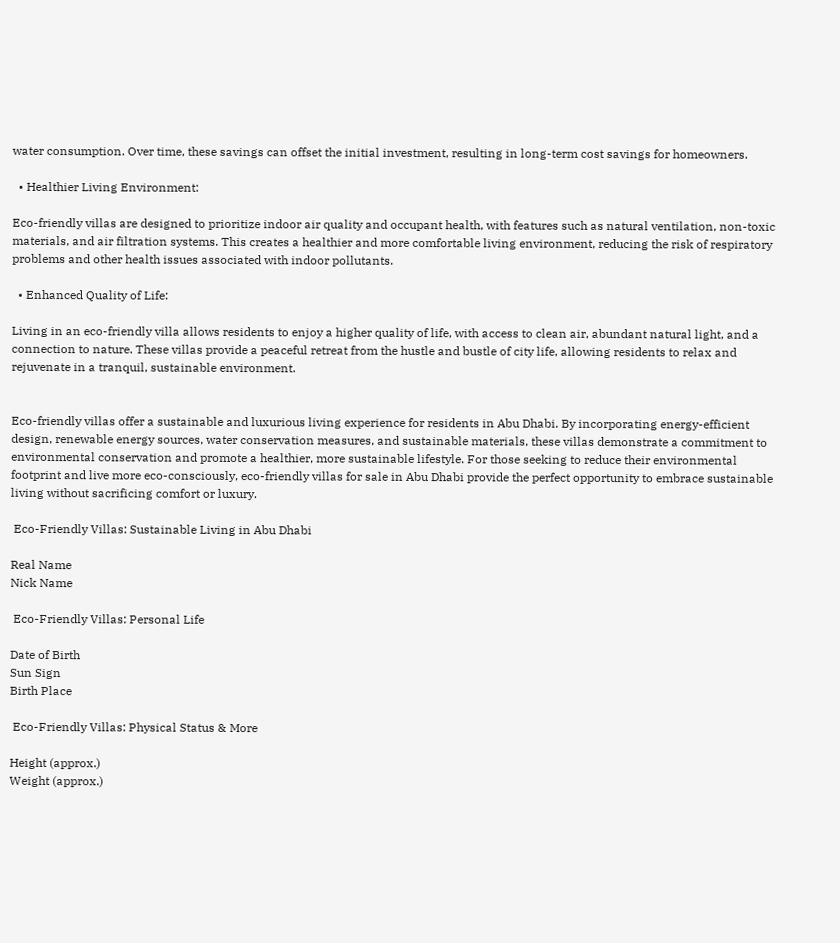water consumption. Over time, these savings can offset the initial investment, resulting in long-term cost savings for homeowners.

  • Healthier Living Environment:

Eco-friendly villas are designed to prioritize indoor air quality and occupant health, with features such as natural ventilation, non-toxic materials, and air filtration systems. This creates a healthier and more comfortable living environment, reducing the risk of respiratory problems and other health issues associated with indoor pollutants.

  • Enhanced Quality of Life:

Living in an eco-friendly villa allows residents to enjoy a higher quality of life, with access to clean air, abundant natural light, and a connection to nature. These villas provide a peaceful retreat from the hustle and bustle of city life, allowing residents to relax and rejuvenate in a tranquil, sustainable environment.


Eco-friendly villas offer a sustainable and luxurious living experience for residents in Abu Dhabi. By incorporating energy-efficient design, renewable energy sources, water conservation measures, and sustainable materials, these villas demonstrate a commitment to environmental conservation and promote a healthier, more sustainable lifestyle. For those seeking to reduce their environmental footprint and live more eco-consciously, eco-friendly villas for sale in Abu Dhabi provide the perfect opportunity to embrace sustainable living without sacrificing comfort or luxury.

 Eco-Friendly Villas: Sustainable Living in Abu Dhabi

Real Name
Nick Name

 Eco-Friendly Villas: Personal Life

Date of Birth
Sun Sign
Birth Place

 Eco-Friendly Villas: Physical Status & More

Height (approx.)
Weight (approx.)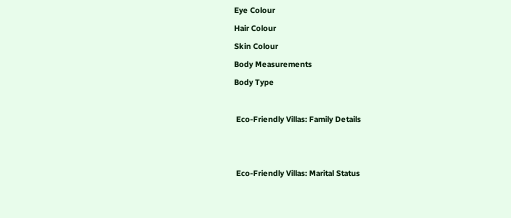Eye Colour
Hair Colour
Skin Colour
Body Measurements
Body Type

 Eco-Friendly Villas: Family Details


 Eco-Friendly Villas: Marital Status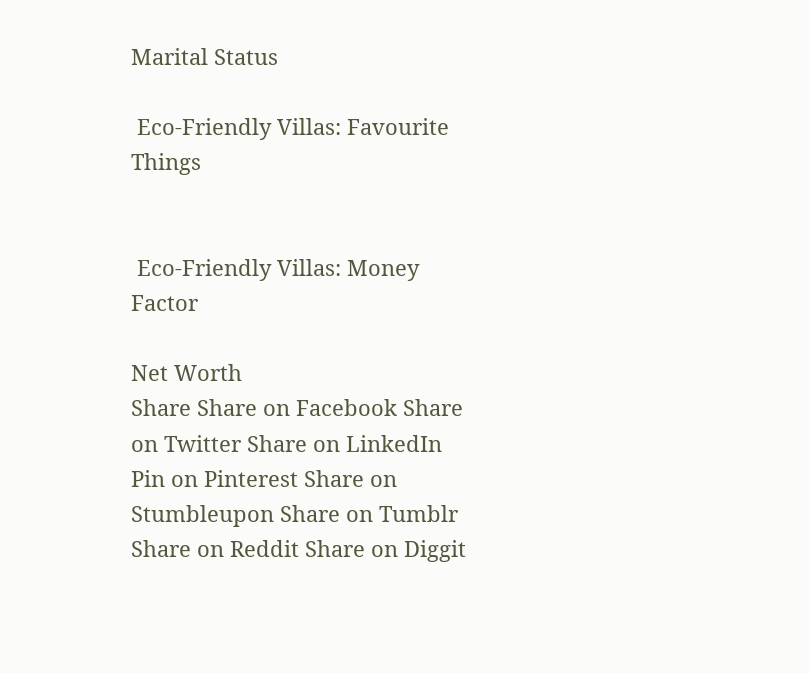Marital Status

 Eco-Friendly Villas: Favourite Things


 Eco-Friendly Villas: Money Factor

Net Worth
Share Share on Facebook Share on Twitter Share on LinkedIn Pin on Pinterest Share on Stumbleupon Share on Tumblr Share on Reddit Share on Diggit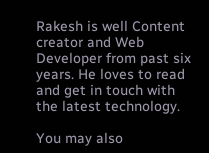Rakesh is well Content creator and Web Developer from past six years. He loves to read and get in touch with the latest technology.

You may also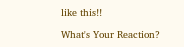like this!!

What's Your Reaction?